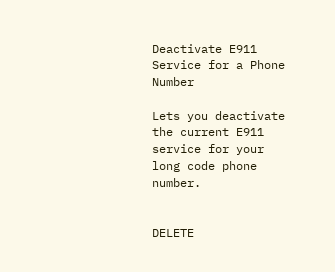Deactivate E911 Service for a Phone Number

Lets you deactivate the current E911 service for your long code phone number.


DELETE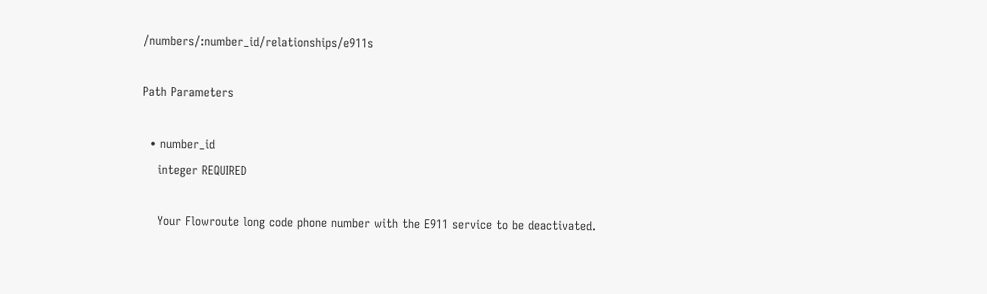/numbers/:number_id/relationships/e911s

Path Parameters

  • number_id
    integer REQUIRED

    Your Flowroute long code phone number with the E911 service to be deactivated.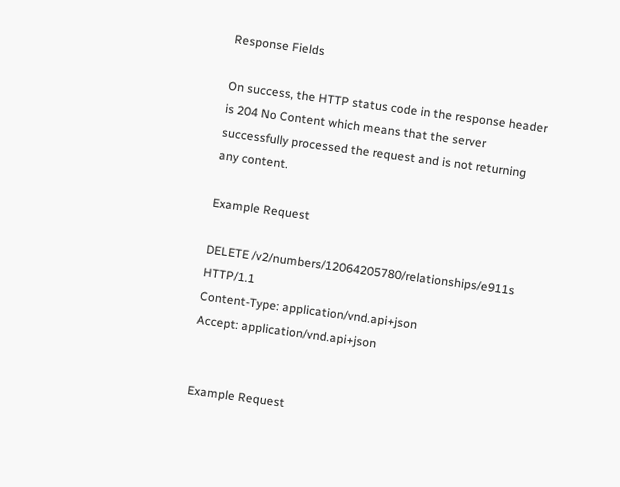Response Fields

On success, the HTTP status code in the response header is 204 No Content which means that the server successfully processed the request and is not returning any content.

Example Request

DELETE /v2/numbers/12064205780/relationships/e911s HTTP/1.1
Content-Type: application/vnd.api+json
Accept: application/vnd.api+json


Example Request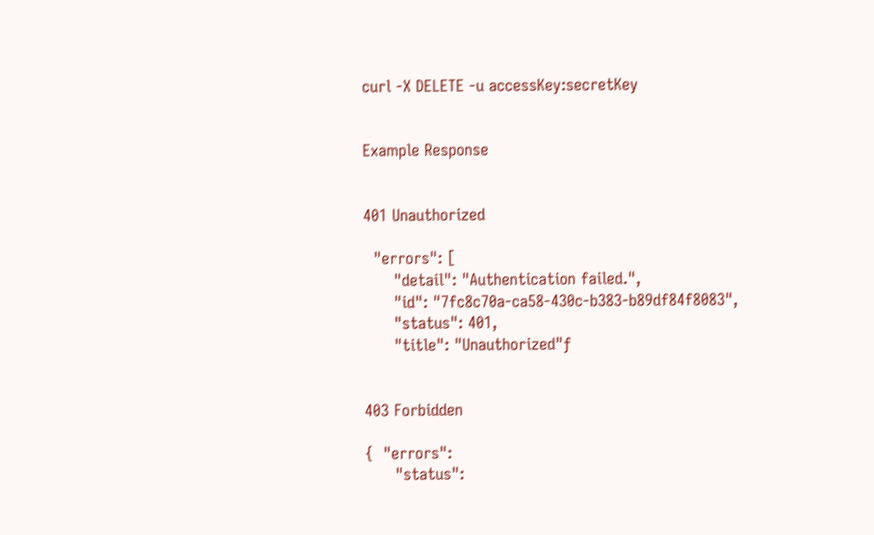curl -X DELETE -u accessKey:secretKey


Example Response


401 Unauthorized

  "errors": [
      "detail": "Authentication failed.",
      "id": "7fc8c70a-ca58-430c-b383-b89df84f8083",
      "status": 401,
      "title": "Unauthorized"ƒ


403 Forbidden

{  "errors":
      "status":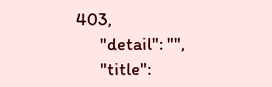403,
      "detail": "",
      "title":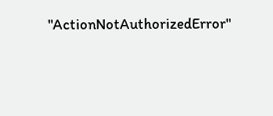"ActionNotAuthorizedError"